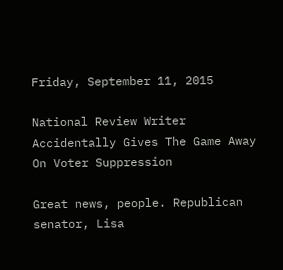Friday, September 11, 2015

National Review Writer Accidentally Gives The Game Away On Voter Suppression

Great news, people. Republican senator, Lisa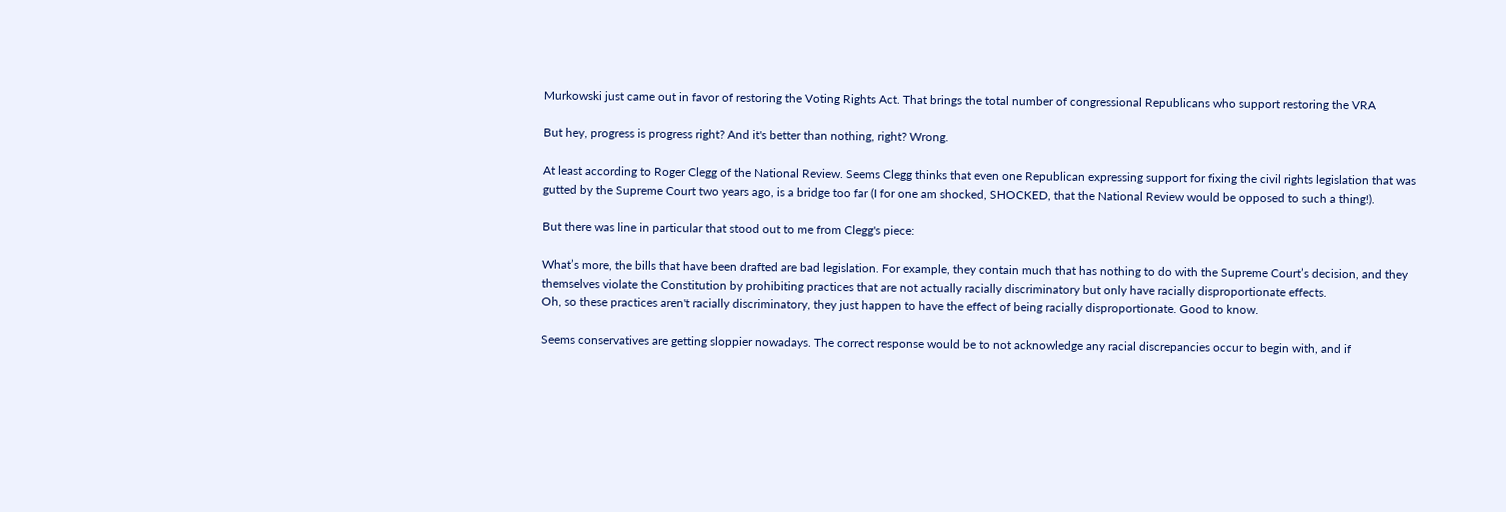Murkowski just came out in favor of restoring the Voting Rights Act. That brings the total number of congressional Republicans who support restoring the VRA

But hey, progress is progress right? And it's better than nothing, right? Wrong.

At least according to Roger Clegg of the National Review. Seems Clegg thinks that even one Republican expressing support for fixing the civil rights legislation that was gutted by the Supreme Court two years ago, is a bridge too far (I for one am shocked, SHOCKED, that the National Review would be opposed to such a thing!).

But there was line in particular that stood out to me from Clegg's piece:

What’s more, the bills that have been drafted are bad legislation. For example, they contain much that has nothing to do with the Supreme Court’s decision, and they themselves violate the Constitution by prohibiting practices that are not actually racially discriminatory but only have racially disproportionate effects.
Oh, so these practices aren't racially discriminatory, they just happen to have the effect of being racially disproportionate. Good to know.

Seems conservatives are getting sloppier nowadays. The correct response would be to not acknowledge any racial discrepancies occur to begin with, and if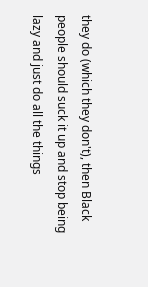they do (which they don't), then Black people should suck it up and stop being lazy and just do all the things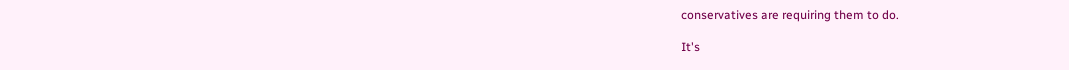conservatives are requiring them to do.

It's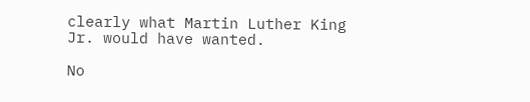clearly what Martin Luther King Jr. would have wanted.

No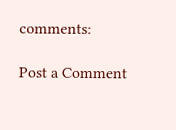comments:

Post a Comment